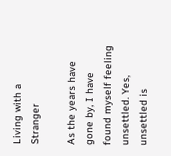Living with a Stranger

As the years have gone by, I have found myself feeling unsettled. Yes, unsettled is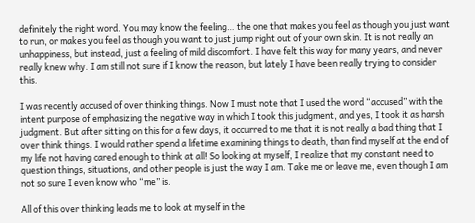definitely the right word. You may know the feeling… the one that makes you feel as though you just want to run, or makes you feel as though you want to just jump right out of your own skin. It is not really an unhappiness, but instead, just a feeling of mild discomfort. I have felt this way for many years, and never really knew why. I am still not sure if I know the reason, but lately I have been really trying to consider this.

I was recently accused of over thinking things. Now I must note that I used the word “accused” with the intent purpose of emphasizing the negative way in which I took this judgment, and yes, I took it as harsh judgment. But after sitting on this for a few days, it occurred to me that it is not really a bad thing that I over think things. I would rather spend a lifetime examining things to death, than find myself at the end of my life not having cared enough to think at all! So looking at myself, I realize that my constant need to question things, situations, and other people is just the way I am. Take me or leave me, even though I am not so sure I even know who “me” is.

All of this over thinking leads me to look at myself in the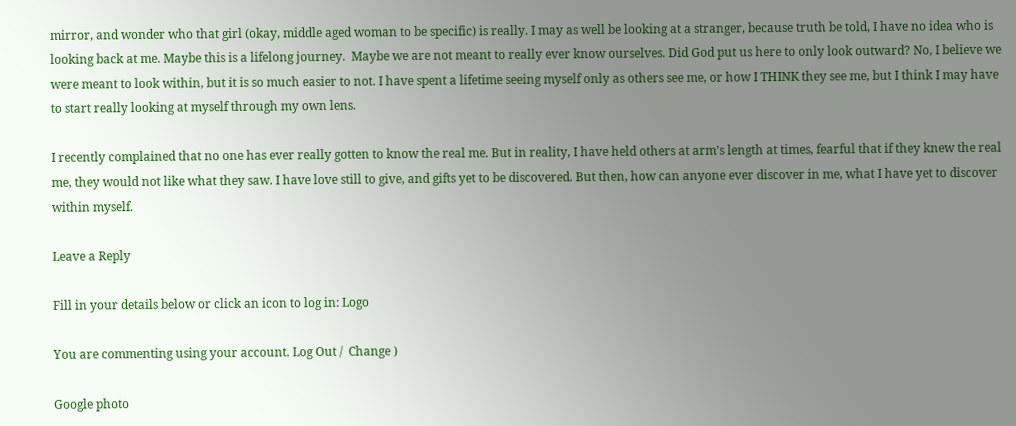mirror, and wonder who that girl (okay, middle aged woman to be specific) is really. I may as well be looking at a stranger, because truth be told, I have no idea who is looking back at me. Maybe this is a lifelong journey.  Maybe we are not meant to really ever know ourselves. Did God put us here to only look outward? No, I believe we were meant to look within, but it is so much easier to not. I have spent a lifetime seeing myself only as others see me, or how I THINK they see me, but I think I may have to start really looking at myself through my own lens.

I recently complained that no one has ever really gotten to know the real me. But in reality, I have held others at arm’s length at times, fearful that if they knew the real me, they would not like what they saw. I have love still to give, and gifts yet to be discovered. But then, how can anyone ever discover in me, what I have yet to discover within myself.

Leave a Reply

Fill in your details below or click an icon to log in: Logo

You are commenting using your account. Log Out /  Change )

Google photo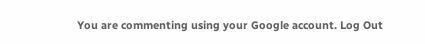You are commenting using your Google account. Log Out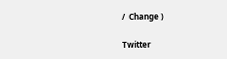/  Change )

Twitter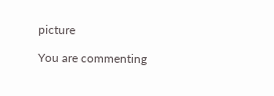picture

You are commenting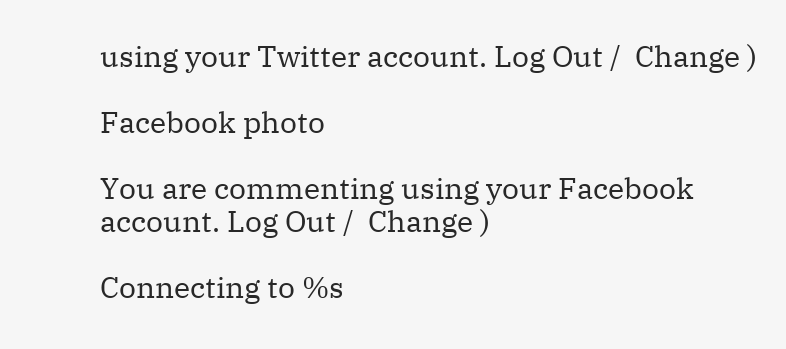using your Twitter account. Log Out /  Change )

Facebook photo

You are commenting using your Facebook account. Log Out /  Change )

Connecting to %s